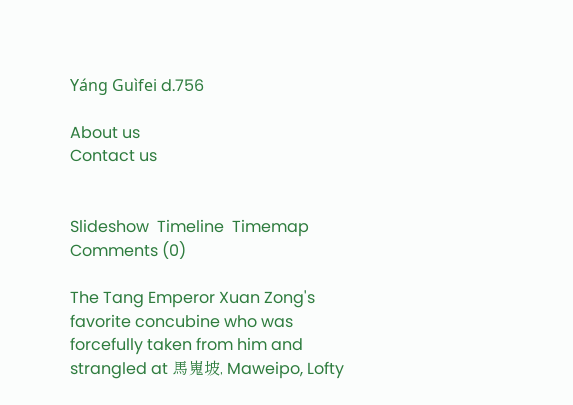Yáng Guìfei d.756

About us
Contact us


Slideshow  Timeline  Timemap  Comments (0)

The Tang Emperor Xuan Zong's favorite concubine who was forcefully taken from him and strangled at 馬嵬坡, Maweipo, Lofty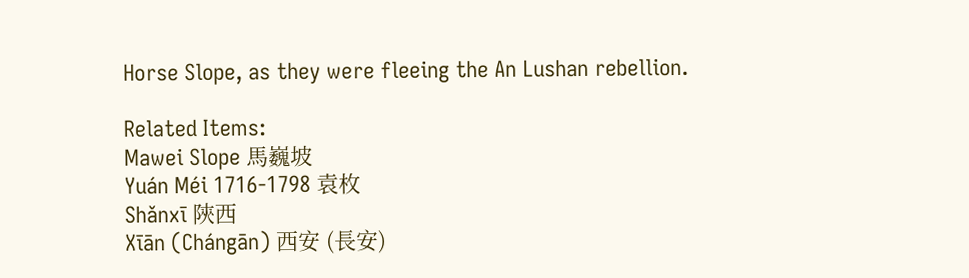Horse Slope, as they were fleeing the An Lushan rebellion.

Related Items:
Mawei Slope 馬巍坡
Yuán Méi 1716-1798 袁枚
Shǎnxī 陝西
Xīān (Chángān) 西安 (長安)